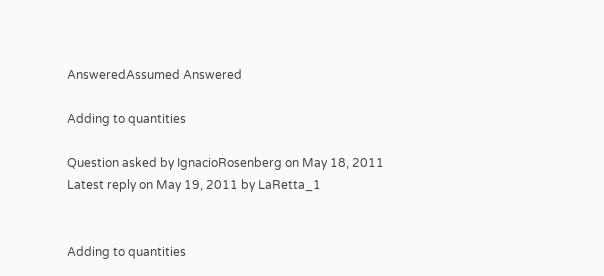AnsweredAssumed Answered

Adding to quantities

Question asked by IgnacioRosenberg on May 18, 2011
Latest reply on May 19, 2011 by LaRetta_1


Adding to quantities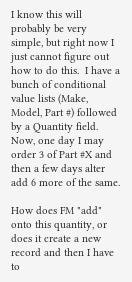I know this will probably be very simple, but right now I just cannot figure out how to do this.  I have a bunch of conditional value lists (Make, Model, Part #) followed by a Quantity field.  Now, one day I may order 3 of Part #X and then a few days alter add 6 more of the same.

How does FM "add" onto this quantity, or does it create a new record and then I have to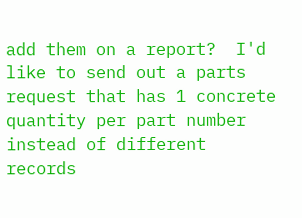add them on a report?  I'd like to send out a parts request that has 1 concrete quantity per part number instead of different records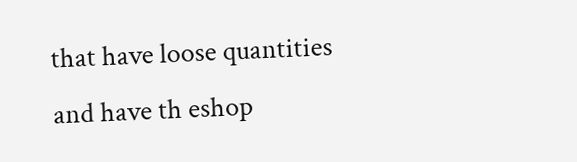that have loose quantities and have th eshop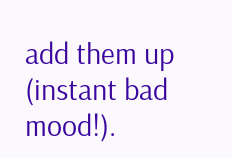add them up (instant bad mood!).